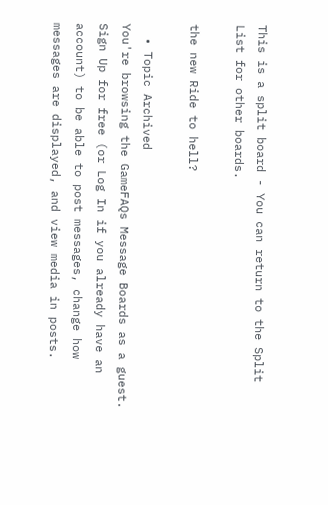This is a split board - You can return to the Split List for other boards.

the new Ride to hell?

  • Topic Archived
You're browsing the GameFAQs Message Boards as a guest. Sign Up for free (or Log In if you already have an account) to be able to post messages, change how messages are displayed, and view media in posts.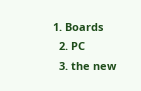1. Boards
  2. PC
  3. the new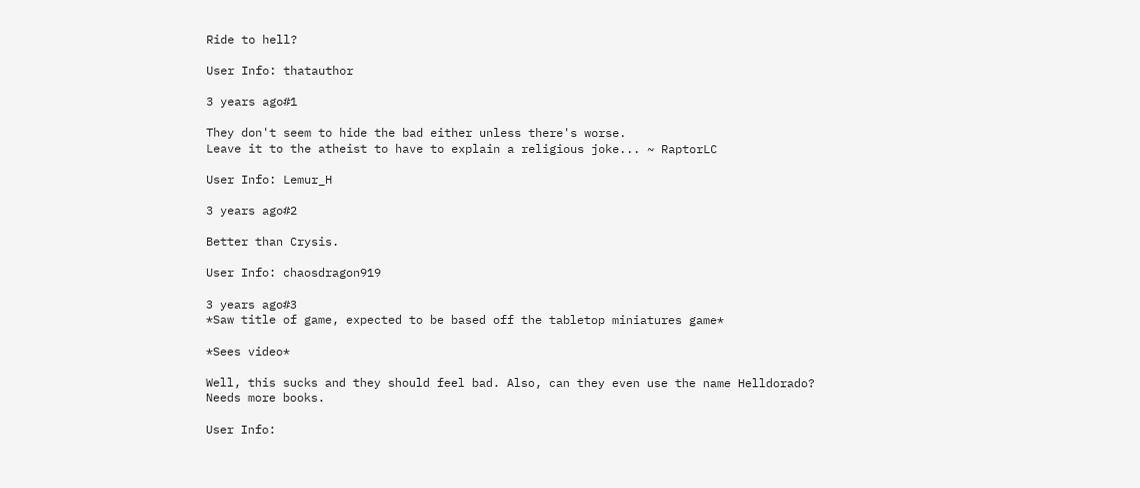Ride to hell?

User Info: thatauthor

3 years ago#1

They don't seem to hide the bad either unless there's worse.
Leave it to the atheist to have to explain a religious joke... ~ RaptorLC

User Info: Lemur_H

3 years ago#2

Better than Crysis.

User Info: chaosdragon919

3 years ago#3
*Saw title of game, expected to be based off the tabletop miniatures game*

*Sees video*

Well, this sucks and they should feel bad. Also, can they even use the name Helldorado?
Needs more books.

User Info: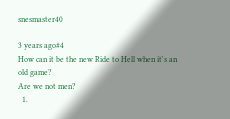snesmaster40

3 years ago#4
How can it be the new Ride to Hell when it's an old game?
Are we not men?
  1.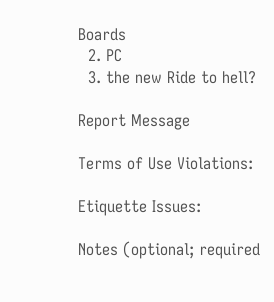Boards
  2. PC
  3. the new Ride to hell?

Report Message

Terms of Use Violations:

Etiquette Issues:

Notes (optional; required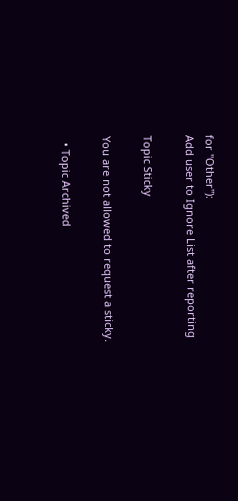for "Other"):
Add user to Ignore List after reporting

Topic Sticky

You are not allowed to request a sticky.

  • Topic Archived